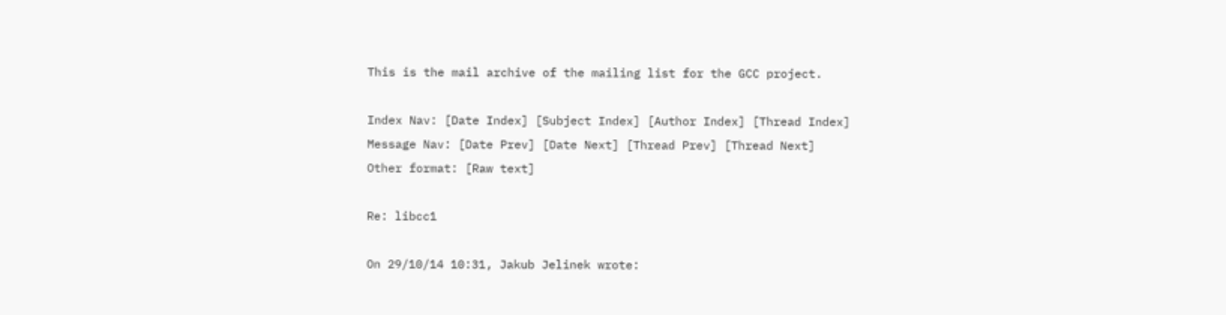This is the mail archive of the mailing list for the GCC project.

Index Nav: [Date Index] [Subject Index] [Author Index] [Thread Index]
Message Nav: [Date Prev] [Date Next] [Thread Prev] [Thread Next]
Other format: [Raw text]

Re: libcc1

On 29/10/14 10:31, Jakub Jelinek wrote: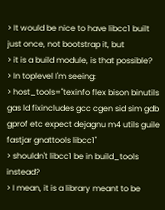> It would be nice to have libcc1 built just once, not bootstrap it, but
> it is a build module, is that possible?
> In toplevel I'm seeing:
> host_tools="texinfo flex bison binutils gas ld fixincludes gcc cgen sid sim gdb gprof etc expect dejagnu m4 utils guile fastjar gnattools libcc1"
> shouldn't libcc1 be in build_tools instead?
> I mean, it is a library meant to be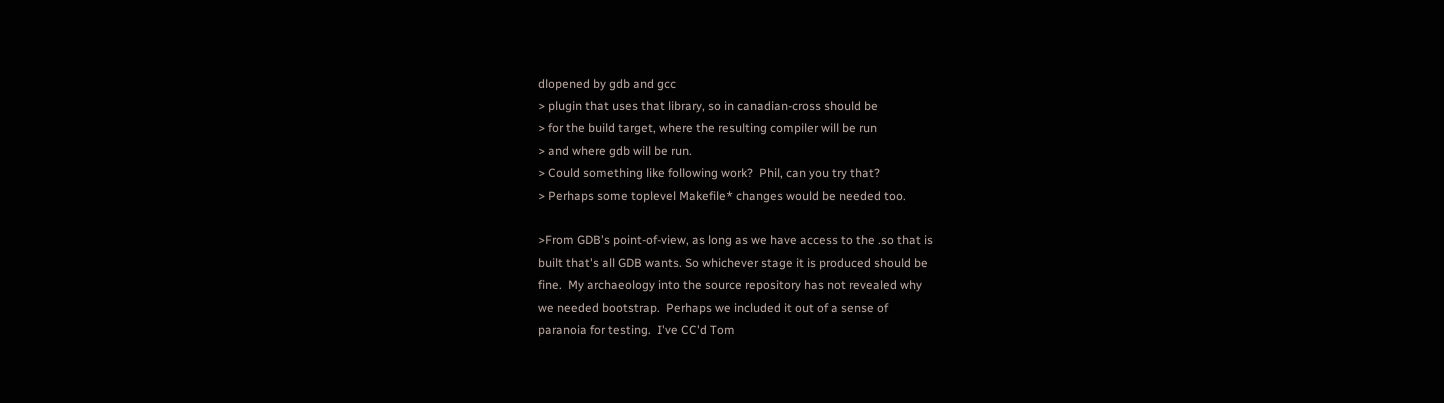dlopened by gdb and gcc
> plugin that uses that library, so in canadian-cross should be
> for the build target, where the resulting compiler will be run
> and where gdb will be run.
> Could something like following work?  Phil, can you try that?
> Perhaps some toplevel Makefile* changes would be needed too.

>From GDB's point-of-view, as long as we have access to the .so that is
built that's all GDB wants. So whichever stage it is produced should be
fine.  My archaeology into the source repository has not revealed why
we needed bootstrap.  Perhaps we included it out of a sense of
paranoia for testing.  I've CC'd Tom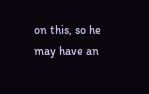on this, so he may have an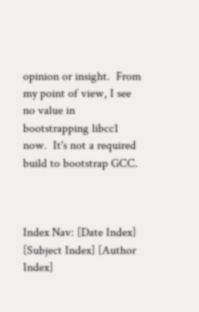opinion or insight.  From my point of view, I see no value in
bootstrapping libcc1 now.  It's not a required build to bootstrap GCC.



Index Nav: [Date Index] [Subject Index] [Author Index]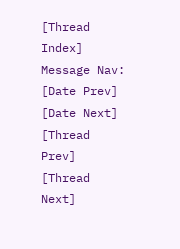[Thread Index]
Message Nav: [Date Prev] [Date Next] [Thread Prev] [Thread Next]